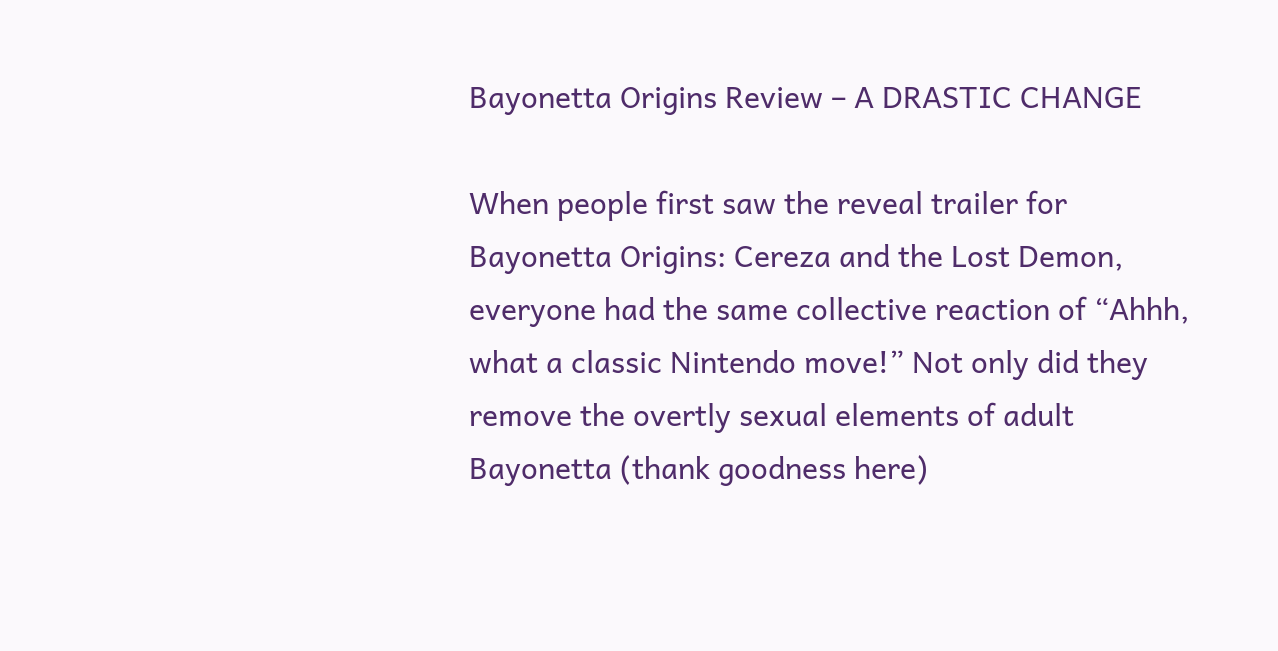Bayonetta Origins Review – A DRASTIC CHANGE

When people first saw the reveal trailer for Bayonetta Origins: Cereza and the Lost Demon, everyone had the same collective reaction of “Ahhh, what a classic Nintendo move!” Not only did they remove the overtly sexual elements of adult Bayonetta (thank goodness here)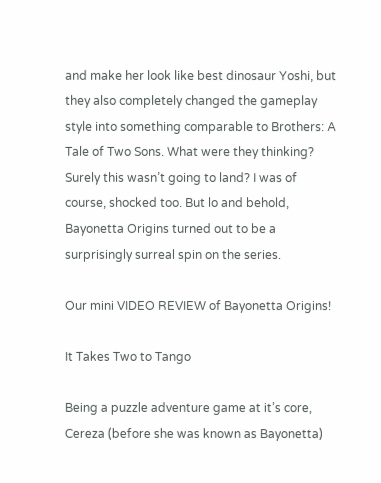and make her look like best dinosaur Yoshi, but they also completely changed the gameplay style into something comparable to Brothers: A Tale of Two Sons. What were they thinking? Surely this wasn’t going to land? I was of course, shocked too. But lo and behold, Bayonetta Origins turned out to be a surprisingly surreal spin on the series.

Our mini VIDEO REVIEW of Bayonetta Origins!

It Takes Two to Tango

Being a puzzle adventure game at it’s core, Cereza (before she was known as Bayonetta)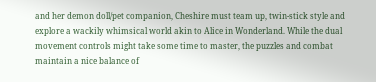and her demon doll/pet companion, Cheshire must team up, twin-stick style and explore a wackily whimsical world akin to Alice in Wonderland. While the dual movement controls might take some time to master, the puzzles and combat maintain a nice balance of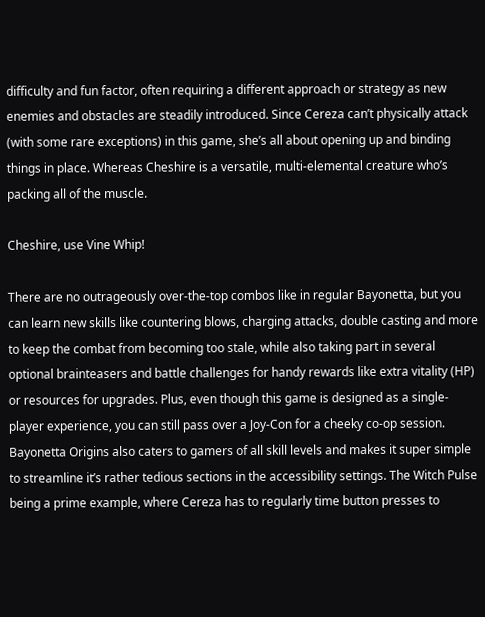difficulty and fun factor, often requiring a different approach or strategy as new enemies and obstacles are steadily introduced. Since Cereza can’t physically attack (with some rare exceptions) in this game, she’s all about opening up and binding things in place. Whereas Cheshire is a versatile, multi-elemental creature who’s packing all of the muscle.

Cheshire, use Vine Whip!

There are no outrageously over-the-top combos like in regular Bayonetta, but you can learn new skills like countering blows, charging attacks, double casting and more to keep the combat from becoming too stale, while also taking part in several optional brainteasers and battle challenges for handy rewards like extra vitality (HP) or resources for upgrades. Plus, even though this game is designed as a single-player experience, you can still pass over a Joy-Con for a cheeky co-op session. Bayonetta Origins also caters to gamers of all skill levels and makes it super simple to streamline it’s rather tedious sections in the accessibility settings. The Witch Pulse being a prime example, where Cereza has to regularly time button presses to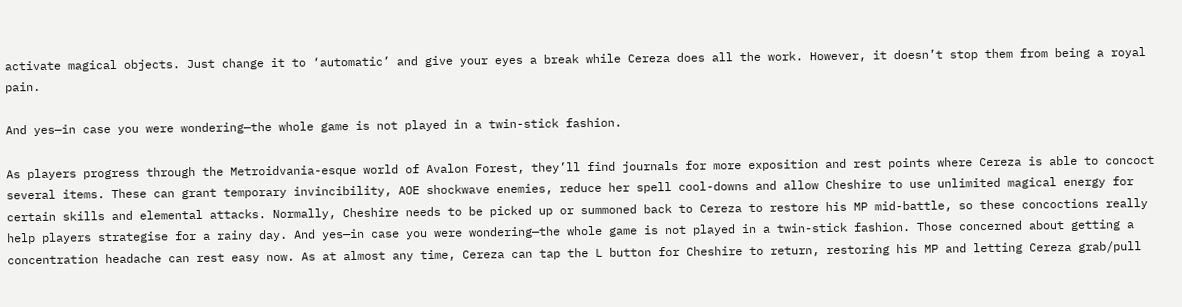activate magical objects. Just change it to ‘automatic’ and give your eyes a break while Cereza does all the work. However, it doesn’t stop them from being a royal pain.

And yes—in case you were wondering—the whole game is not played in a twin-stick fashion.

As players progress through the Metroidvania-esque world of Avalon Forest, they’ll find journals for more exposition and rest points where Cereza is able to concoct several items. These can grant temporary invincibility, AOE shockwave enemies, reduce her spell cool-downs and allow Cheshire to use unlimited magical energy for certain skills and elemental attacks. Normally, Cheshire needs to be picked up or summoned back to Cereza to restore his MP mid-battle, so these concoctions really help players strategise for a rainy day. And yes—in case you were wondering—the whole game is not played in a twin-stick fashion. Those concerned about getting a concentration headache can rest easy now. As at almost any time, Cereza can tap the L button for Cheshire to return, restoring his MP and letting Cereza grab/pull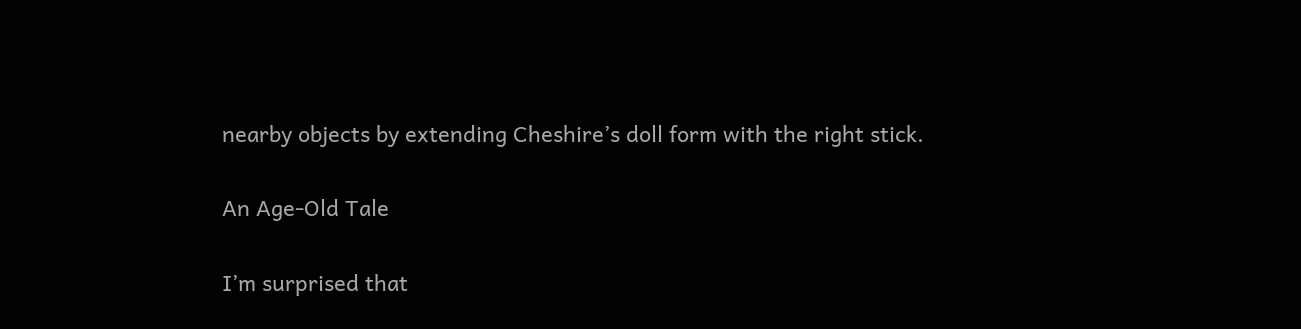nearby objects by extending Cheshire’s doll form with the right stick.

An Age-Old Tale

I’m surprised that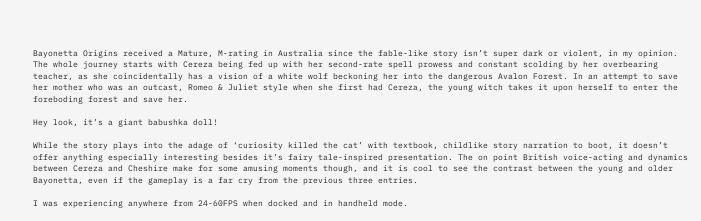Bayonetta Origins received a Mature, M-rating in Australia since the fable-like story isn’t super dark or violent, in my opinion. The whole journey starts with Cereza being fed up with her second-rate spell prowess and constant scolding by her overbearing teacher, as she coincidentally has a vision of a white wolf beckoning her into the dangerous Avalon Forest. In an attempt to save her mother who was an outcast, Romeo & Juliet style when she first had Cereza, the young witch takes it upon herself to enter the foreboding forest and save her.

Hey look, it’s a giant babushka doll!

While the story plays into the adage of ‘curiosity killed the cat’ with textbook, childlike story narration to boot, it doesn’t offer anything especially interesting besides it’s fairy tale-inspired presentation. The on point British voice-acting and dynamics between Cereza and Cheshire make for some amusing moments though, and it is cool to see the contrast between the young and older Bayonetta, even if the gameplay is a far cry from the previous three entries.

I was experiencing anywhere from 24-60FPS when docked and in handheld mode.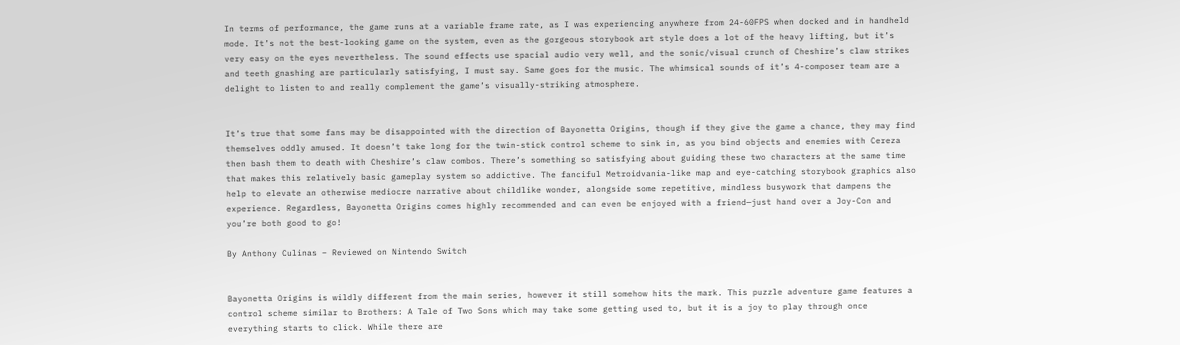In terms of performance, the game runs at a variable frame rate, as I was experiencing anywhere from 24-60FPS when docked and in handheld mode. It’s not the best-looking game on the system, even as the gorgeous storybook art style does a lot of the heavy lifting, but it’s very easy on the eyes nevertheless. The sound effects use spacial audio very well, and the sonic/visual crunch of Cheshire’s claw strikes and teeth gnashing are particularly satisfying, I must say. Same goes for the music. The whimsical sounds of it’s 4-composer team are a delight to listen to and really complement the game’s visually-striking atmosphere.


It’s true that some fans may be disappointed with the direction of Bayonetta Origins, though if they give the game a chance, they may find themselves oddly amused. It doesn’t take long for the twin-stick control scheme to sink in, as you bind objects and enemies with Cereza then bash them to death with Cheshire’s claw combos. There’s something so satisfying about guiding these two characters at the same time that makes this relatively basic gameplay system so addictive. The fanciful Metroidvania-like map and eye-catching storybook graphics also help to elevate an otherwise mediocre narrative about childlike wonder, alongside some repetitive, mindless busywork that dampens the experience. Regardless, Bayonetta Origins comes highly recommended and can even be enjoyed with a friend—just hand over a Joy-Con and you’re both good to go!

By Anthony Culinas – Reviewed on Nintendo Switch


Bayonetta Origins is wildly different from the main series, however it still somehow hits the mark. This puzzle adventure game features a control scheme similar to Brothers: A Tale of Two Sons which may take some getting used to, but it is a joy to play through once everything starts to click. While there are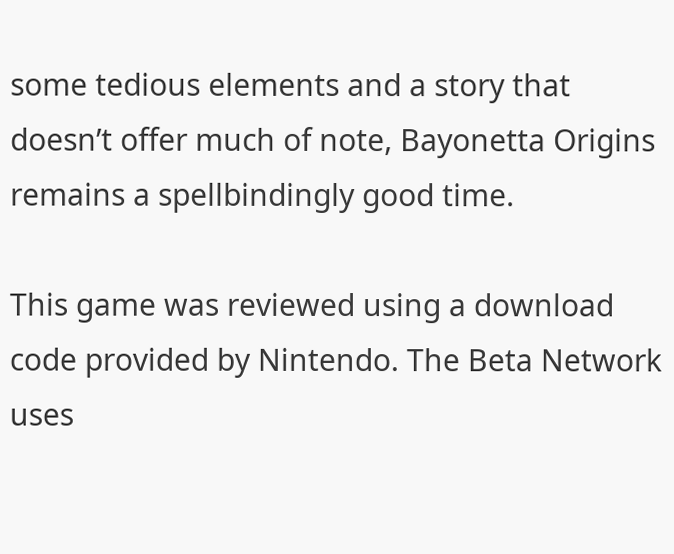some tedious elements and a story that doesn’t offer much of note, Bayonetta Origins remains a spellbindingly good time.

This game was reviewed using a download code provided by Nintendo. The Beta Network uses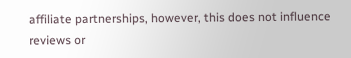affiliate partnerships, however, this does not influence reviews or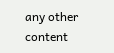any other content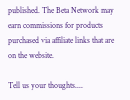published. The Beta Network may earn commissions for products purchased via affiliate links that are on the website.

Tell us your thoughts....